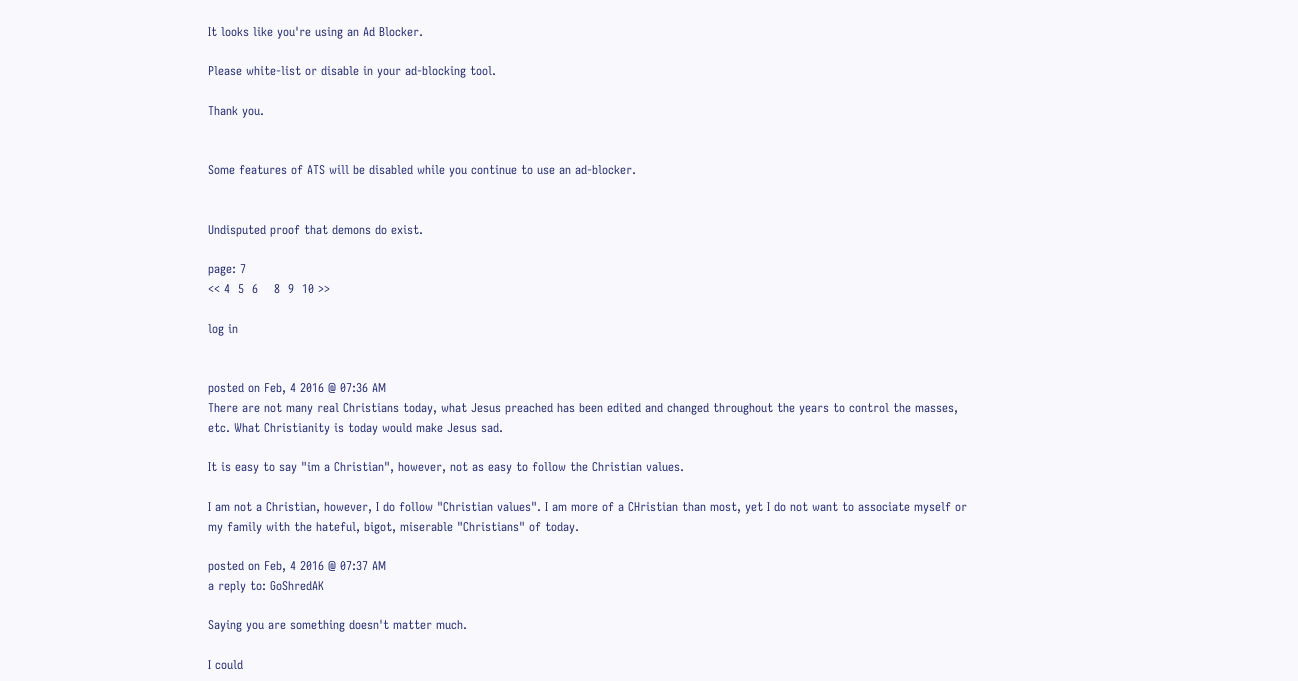It looks like you're using an Ad Blocker.

Please white-list or disable in your ad-blocking tool.

Thank you.


Some features of ATS will be disabled while you continue to use an ad-blocker.


Undisputed proof that demons do exist.

page: 7
<< 4  5  6    8  9  10 >>

log in


posted on Feb, 4 2016 @ 07:36 AM
There are not many real Christians today, what Jesus preached has been edited and changed throughout the years to control the masses, etc. What Christianity is today would make Jesus sad.

It is easy to say "im a Christian", however, not as easy to follow the Christian values.

I am not a Christian, however, I do follow "Christian values". I am more of a CHristian than most, yet I do not want to associate myself or my family with the hateful, bigot, miserable "Christians" of today.

posted on Feb, 4 2016 @ 07:37 AM
a reply to: GoShredAK

Saying you are something doesn't matter much.

I could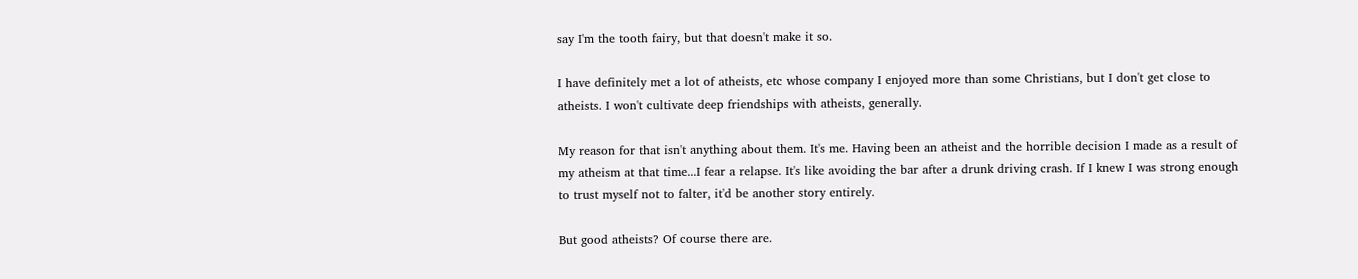say I'm the tooth fairy, but that doesn't make it so.

I have definitely met a lot of atheists, etc whose company I enjoyed more than some Christians, but I don't get close to atheists. I won't cultivate deep friendships with atheists, generally.

My reason for that isn't anything about them. It's me. Having been an atheist and the horrible decision I made as a result of my atheism at that time...I fear a relapse. It's like avoiding the bar after a drunk driving crash. If I knew I was strong enough to trust myself not to falter, it'd be another story entirely.

But good atheists? Of course there are.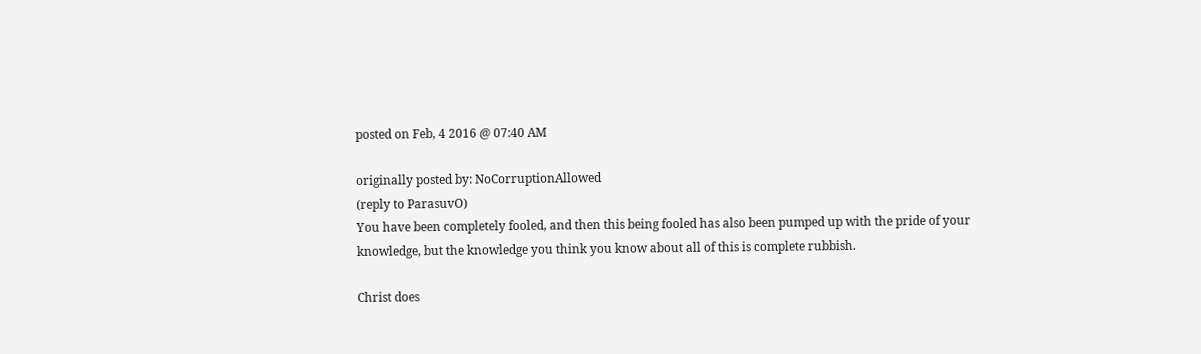posted on Feb, 4 2016 @ 07:40 AM

originally posted by: NoCorruptionAllowed
(reply to ParasuvO)
You have been completely fooled, and then this being fooled has also been pumped up with the pride of your knowledge, but the knowledge you think you know about all of this is complete rubbish.

Christ does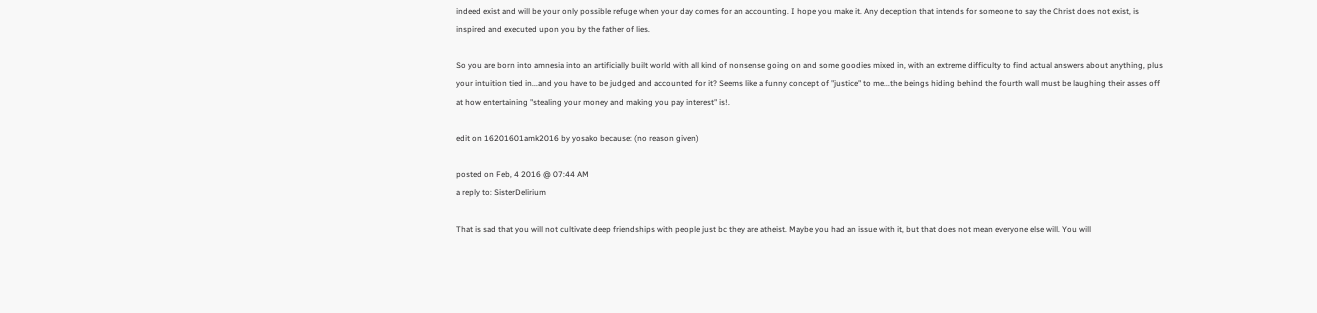indeed exist and will be your only possible refuge when your day comes for an accounting. I hope you make it. Any deception that intends for someone to say the Christ does not exist, is inspired and executed upon you by the father of lies.

So you are born into amnesia into an artificially built world with all kind of nonsense going on and some goodies mixed in, with an extreme difficulty to find actual answers about anything, plus your intuition tied in...and you have to be judged and accounted for it? Seems like a funny concept of "justice" to me...the beings hiding behind the fourth wall must be laughing their asses off at how entertaining "stealing your money and making you pay interest" is!.

edit on 16201601amk2016 by yosako because: (no reason given)

posted on Feb, 4 2016 @ 07:44 AM
a reply to: SisterDelirium

That is sad that you will not cultivate deep friendships with people just bc they are atheist. Maybe you had an issue with it, but that does not mean everyone else will. You will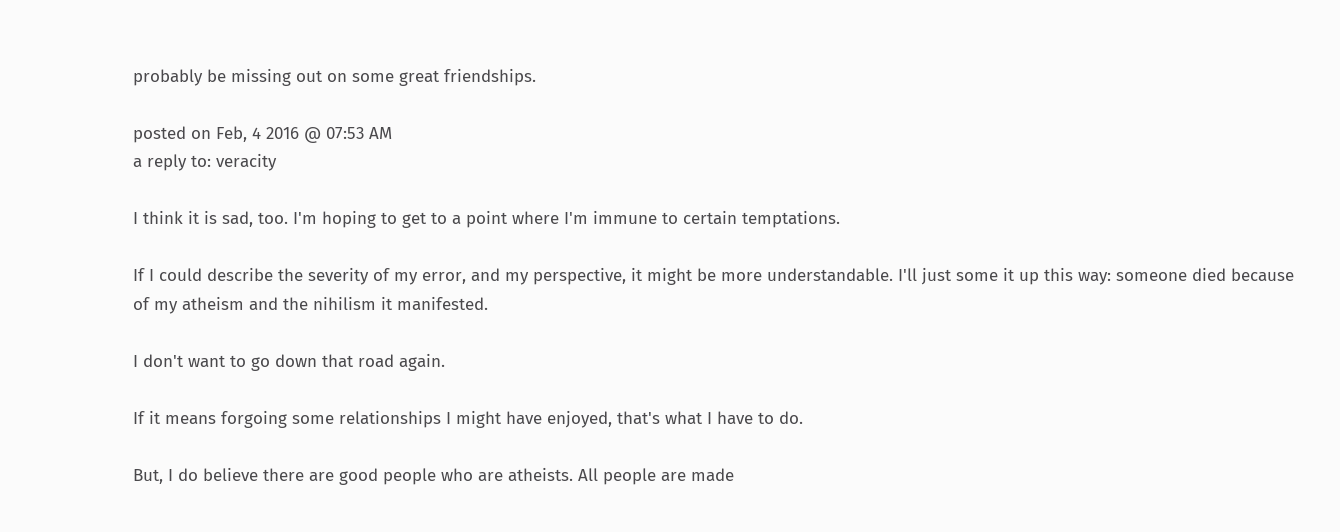probably be missing out on some great friendships.

posted on Feb, 4 2016 @ 07:53 AM
a reply to: veracity

I think it is sad, too. I'm hoping to get to a point where I'm immune to certain temptations.

If I could describe the severity of my error, and my perspective, it might be more understandable. I'll just some it up this way: someone died because of my atheism and the nihilism it manifested.

I don't want to go down that road again.

If it means forgoing some relationships I might have enjoyed, that's what I have to do.

But, I do believe there are good people who are atheists. All people are made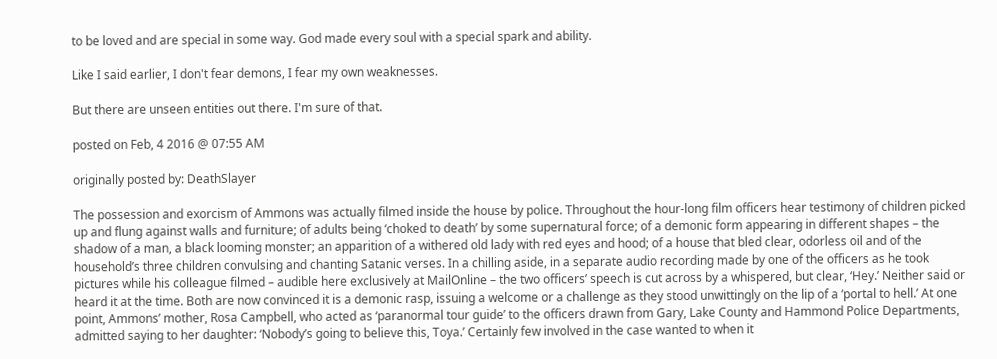to be loved and are special in some way. God made every soul with a special spark and ability.

Like I said earlier, I don't fear demons, I fear my own weaknesses.

But there are unseen entities out there. I'm sure of that.

posted on Feb, 4 2016 @ 07:55 AM

originally posted by: DeathSlayer

The possession and exorcism of Ammons was actually filmed inside the house by police. Throughout the hour-long film officers hear testimony of children picked up and flung against walls and furniture; of adults being ‘choked to death’ by some supernatural force; of a demonic form appearing in different shapes – the shadow of a man, a black looming monster; an apparition of a withered old lady with red eyes and hood; of a house that bled clear, odorless oil and of the household’s three children convulsing and chanting Satanic verses. In a chilling aside, in a separate audio recording made by one of the officers as he took pictures while his colleague filmed – audible here exclusively at MailOnline – the two officers’ speech is cut across by a whispered, but clear, ‘Hey.’ Neither said or heard it at the time. Both are now convinced it is a demonic rasp, issuing a welcome or a challenge as they stood unwittingly on the lip of a ‘portal to hell.’ At one point, Ammons’ mother, Rosa Campbell, who acted as ‘paranormal tour guide’ to the officers drawn from Gary, Lake County and Hammond Police Departments, admitted saying to her daughter: ‘Nobody’s going to believe this, Toya.’ Certainly few involved in the case wanted to when it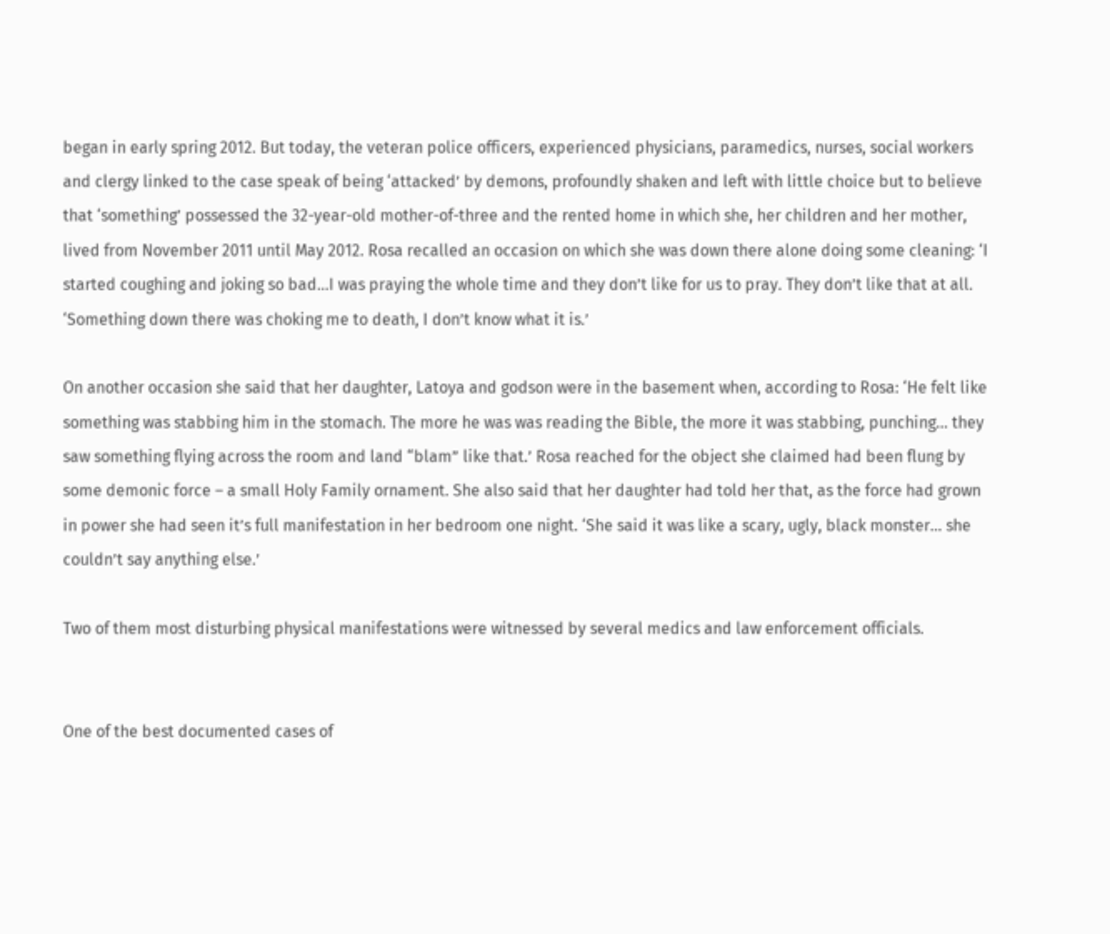began in early spring 2012. But today, the veteran police officers, experienced physicians, paramedics, nurses, social workers and clergy linked to the case speak of being ‘attacked’ by demons, profoundly shaken and left with little choice but to believe that ‘something’ possessed the 32-year-old mother-of-three and the rented home in which she, her children and her mother, lived from November 2011 until May 2012. Rosa recalled an occasion on which she was down there alone doing some cleaning: ‘I started coughing and joking so bad…I was praying the whole time and they don’t like for us to pray. They don’t like that at all. ‘Something down there was choking me to death, I don’t know what it is.’

On another occasion she said that her daughter, Latoya and godson were in the basement when, according to Rosa: ‘He felt like something was stabbing him in the stomach. The more he was was reading the Bible, the more it was stabbing, punching... they saw something flying across the room and land “blam” like that.’ Rosa reached for the object she claimed had been flung by some demonic force – a small Holy Family ornament. She also said that her daughter had told her that, as the force had grown in power she had seen it’s full manifestation in her bedroom one night. ‘She said it was like a scary, ugly, black monster… she couldn’t say anything else.’

Two of them most disturbing physical manifestations were witnessed by several medics and law enforcement officials.


One of the best documented cases of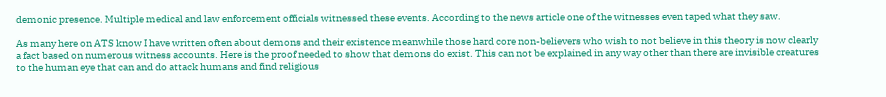demonic presence. Multiple medical and law enforcement officials witnessed these events. According to the news article one of the witnesses even taped what they saw.

As many here on ATS know I have written often about demons and their existence meanwhile those hard core non-believers who wish to not believe in this theory is now clearly a fact based on numerous witness accounts. Here is the proof needed to show that demons do exist. This can not be explained in any way other than there are invisible creatures to the human eye that can and do attack humans and find religious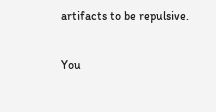artifacts to be repulsive.

You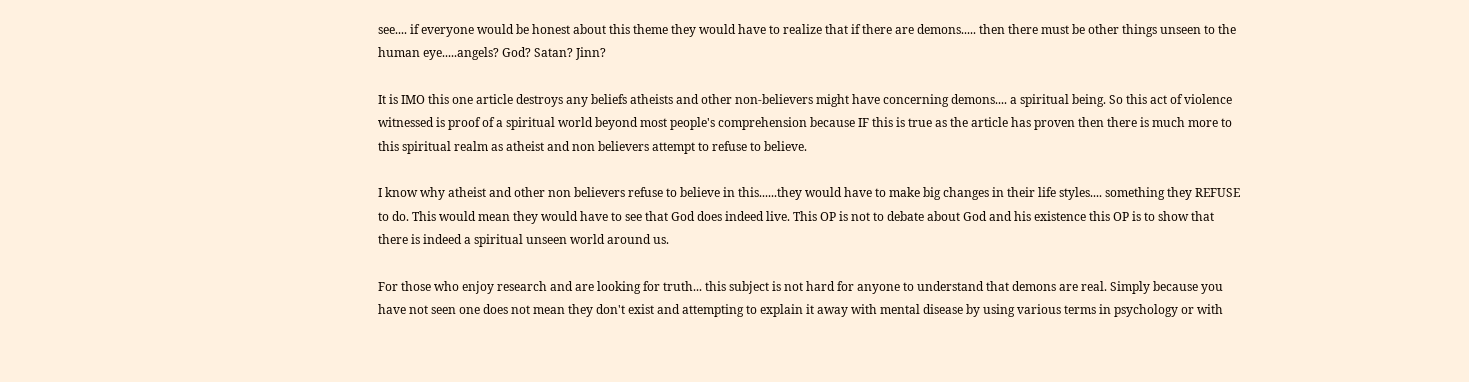see.... if everyone would be honest about this theme they would have to realize that if there are demons..... then there must be other things unseen to the human eye.....angels? God? Satan? Jinn?

It is IMO this one article destroys any beliefs atheists and other non-believers might have concerning demons.... a spiritual being. So this act of violence witnessed is proof of a spiritual world beyond most people's comprehension because IF this is true as the article has proven then there is much more to this spiritual realm as atheist and non believers attempt to refuse to believe.

I know why atheist and other non believers refuse to believe in this......they would have to make big changes in their life styles.... something they REFUSE to do. This would mean they would have to see that God does indeed live. This OP is not to debate about God and his existence this OP is to show that there is indeed a spiritual unseen world around us.

For those who enjoy research and are looking for truth... this subject is not hard for anyone to understand that demons are real. Simply because you have not seen one does not mean they don't exist and attempting to explain it away with mental disease by using various terms in psychology or with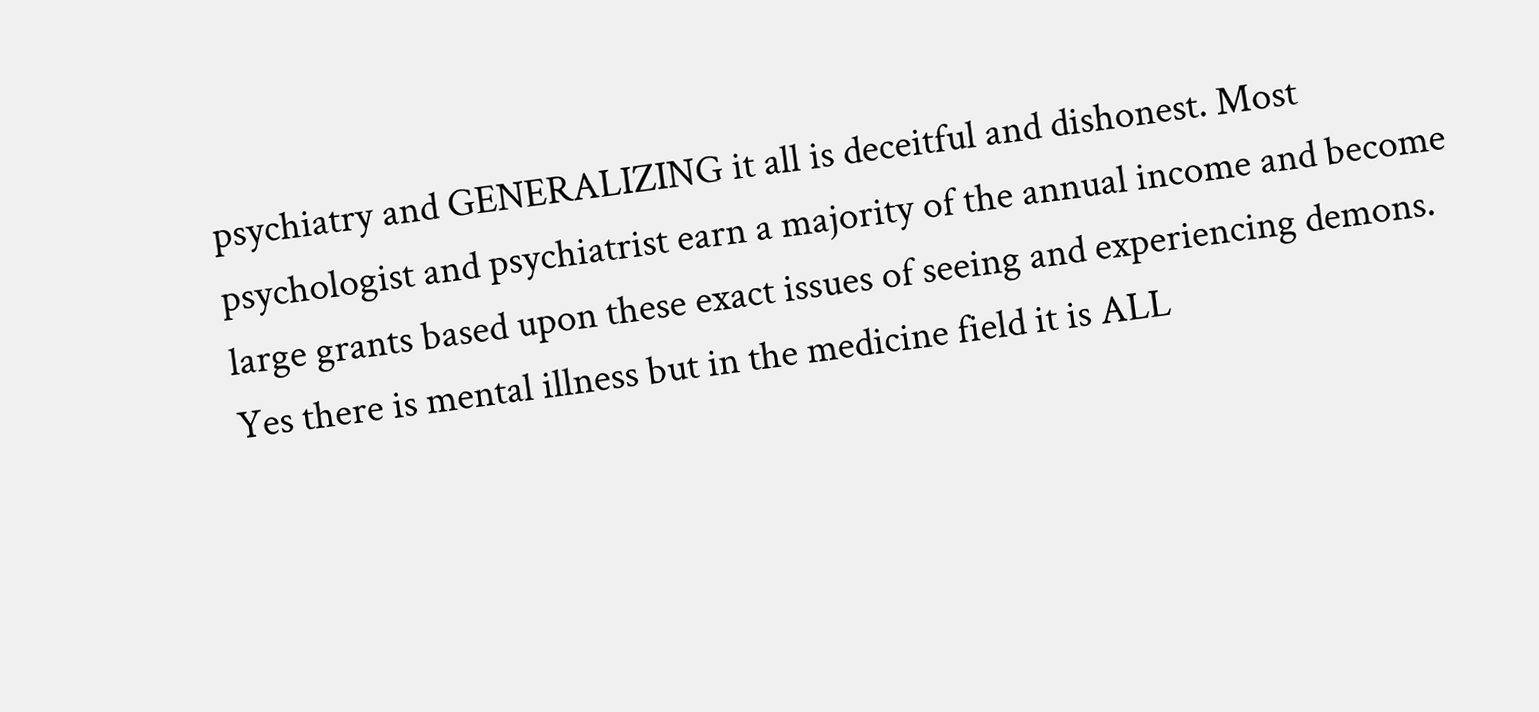psychiatry and GENERALIZING it all is deceitful and dishonest. Most psychologist and psychiatrist earn a majority of the annual income and become large grants based upon these exact issues of seeing and experiencing demons. Yes there is mental illness but in the medicine field it is ALL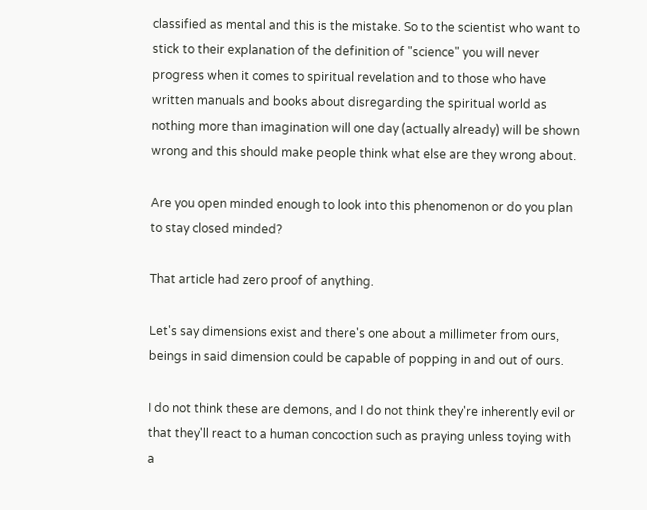classified as mental and this is the mistake. So to the scientist who want to stick to their explanation of the definition of "science" you will never progress when it comes to spiritual revelation and to those who have written manuals and books about disregarding the spiritual world as nothing more than imagination will one day (actually already) will be shown wrong and this should make people think what else are they wrong about.

Are you open minded enough to look into this phenomenon or do you plan to stay closed minded?

That article had zero proof of anything.

Let's say dimensions exist and there's one about a millimeter from ours, beings in said dimension could be capable of popping in and out of ours.

I do not think these are demons, and I do not think they're inherently evil or that they'll react to a human concoction such as praying unless toying with a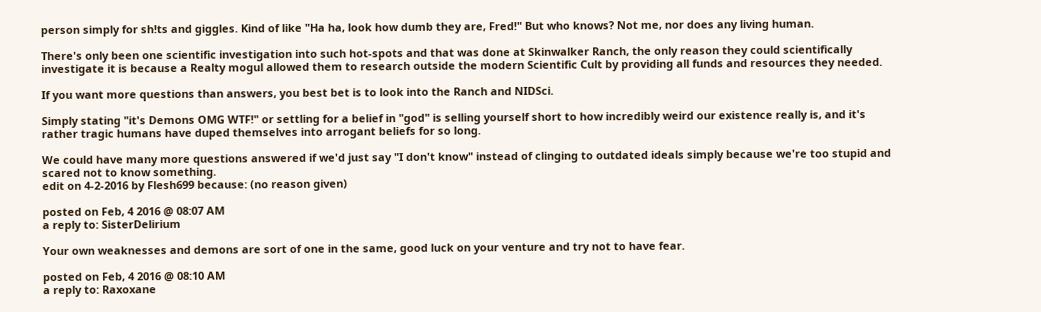person simply for sh!ts and giggles. Kind of like "Ha ha, look how dumb they are, Fred!" But who knows? Not me, nor does any living human.

There's only been one scientific investigation into such hot-spots and that was done at Skinwalker Ranch, the only reason they could scientifically investigate it is because a Realty mogul allowed them to research outside the modern Scientific Cult by providing all funds and resources they needed.

If you want more questions than answers, you best bet is to look into the Ranch and NIDSci.

Simply stating "it's Demons OMG WTF!" or settling for a belief in "god" is selling yourself short to how incredibly weird our existence really is, and it's rather tragic humans have duped themselves into arrogant beliefs for so long.

We could have many more questions answered if we'd just say "I don't know" instead of clinging to outdated ideals simply because we're too stupid and scared not to know something.
edit on 4-2-2016 by Flesh699 because: (no reason given)

posted on Feb, 4 2016 @ 08:07 AM
a reply to: SisterDelirium

Your own weaknesses and demons are sort of one in the same, good luck on your venture and try not to have fear.

posted on Feb, 4 2016 @ 08:10 AM
a reply to: Raxoxane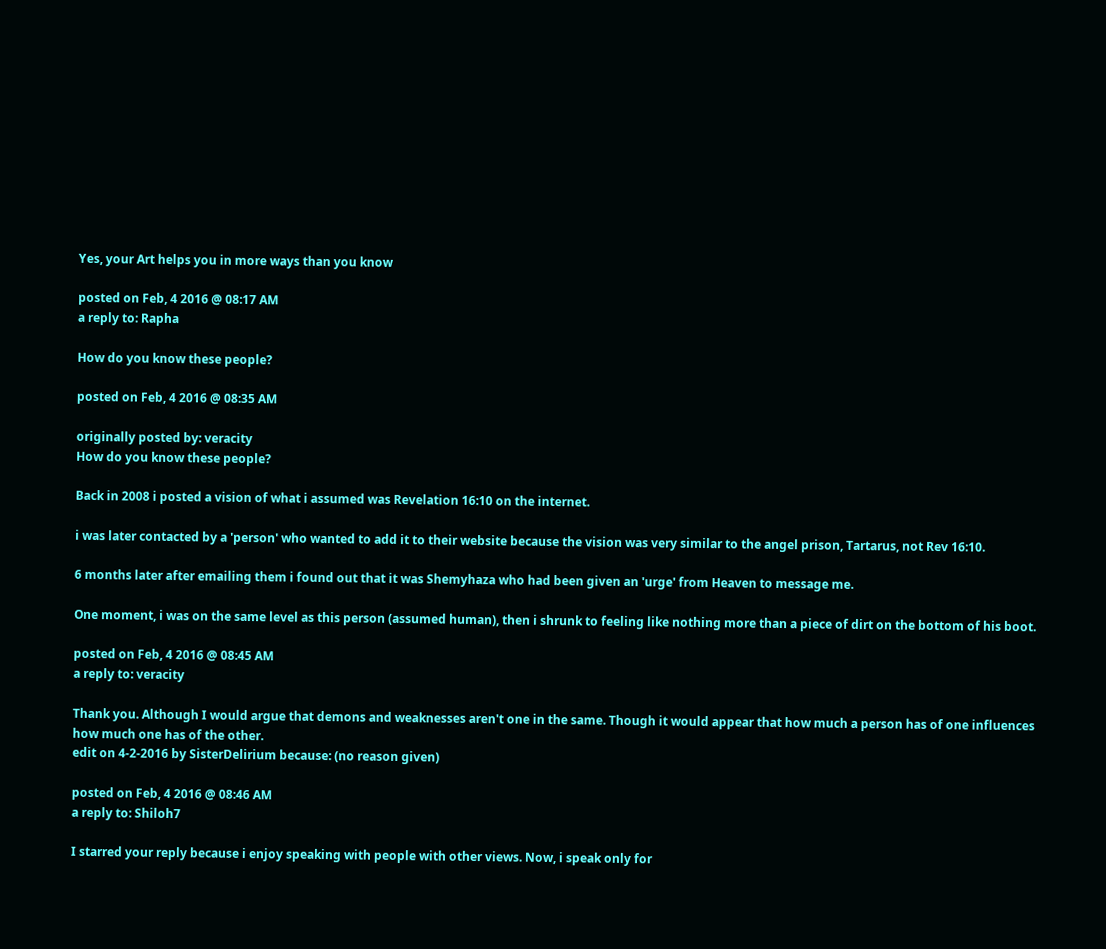Yes, your Art helps you in more ways than you know

posted on Feb, 4 2016 @ 08:17 AM
a reply to: Rapha

How do you know these people?

posted on Feb, 4 2016 @ 08:35 AM

originally posted by: veracity
How do you know these people?

Back in 2008 i posted a vision of what i assumed was Revelation 16:10 on the internet.

i was later contacted by a 'person' who wanted to add it to their website because the vision was very similar to the angel prison, Tartarus, not Rev 16:10.

6 months later after emailing them i found out that it was Shemyhaza who had been given an 'urge' from Heaven to message me.

One moment, i was on the same level as this person (assumed human), then i shrunk to feeling like nothing more than a piece of dirt on the bottom of his boot.

posted on Feb, 4 2016 @ 08:45 AM
a reply to: veracity

Thank you. Although I would argue that demons and weaknesses aren't one in the same. Though it would appear that how much a person has of one influences how much one has of the other.
edit on 4-2-2016 by SisterDelirium because: (no reason given)

posted on Feb, 4 2016 @ 08:46 AM
a reply to: Shiloh7

I starred your reply because i enjoy speaking with people with other views. Now, i speak only for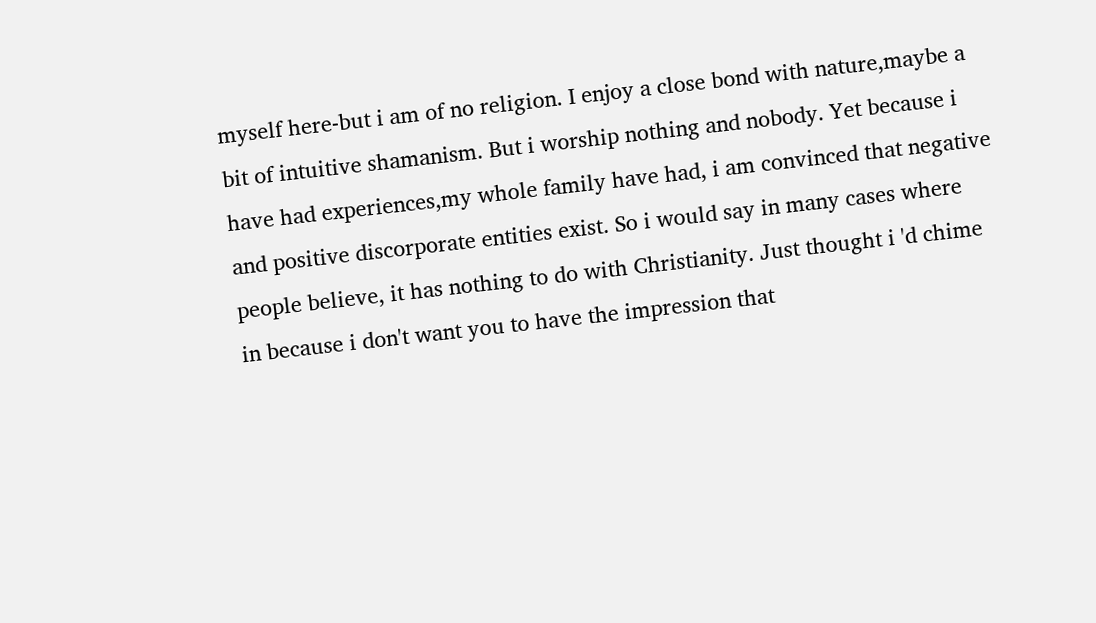myself here-but i am of no religion. I enjoy a close bond with nature,maybe a bit of intuitive shamanism. But i worship nothing and nobody. Yet because i have had experiences,my whole family have had, i am convinced that negative and positive discorporate entities exist. So i would say in many cases where people believe, it has nothing to do with Christianity. Just thought i 'd chime in because i don't want you to have the impression that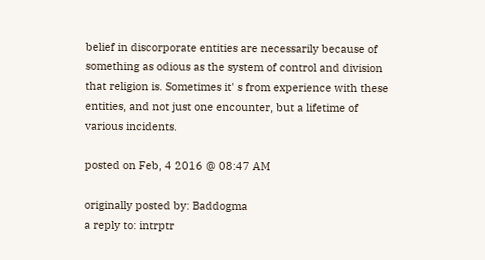belief in discorporate entities are necessarily because of something as odious as the system of control and division that religion is. Sometimes it' s from experience with these entities, and not just one encounter, but a lifetime of various incidents.

posted on Feb, 4 2016 @ 08:47 AM

originally posted by: Baddogma
a reply to: intrptr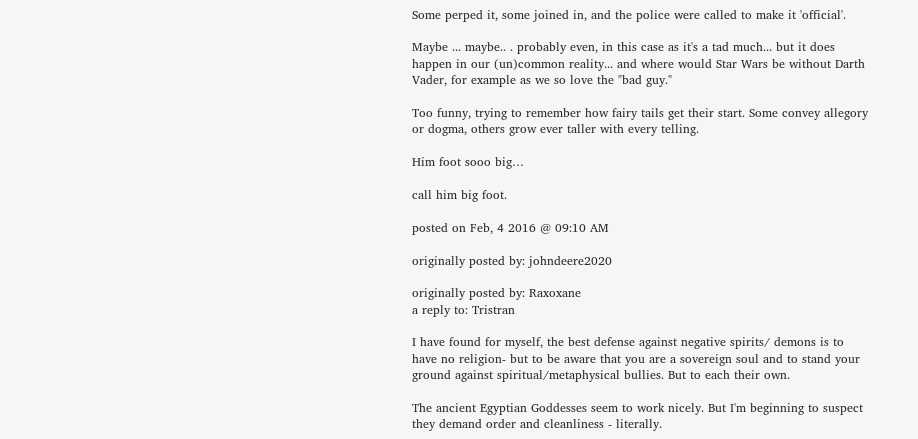Some perped it, some joined in, and the police were called to make it 'official'.

Maybe ... maybe.. . probably even, in this case as it's a tad much... but it does happen in our (un)common reality... and where would Star Wars be without Darth Vader, for example as we so love the "bad guy."

Too funny, trying to remember how fairy tails get their start. Some convey allegory or dogma, others grow ever taller with every telling.

Him foot sooo big…

call him big foot.

posted on Feb, 4 2016 @ 09:10 AM

originally posted by: johndeere2020

originally posted by: Raxoxane
a reply to: Tristran

I have found for myself, the best defense against negative spirits/ demons is to have no religion- but to be aware that you are a sovereign soul and to stand your ground against spiritual/metaphysical bullies. But to each their own.

The ancient Egyptian Goddesses seem to work nicely. But I'm beginning to suspect they demand order and cleanliness - literally.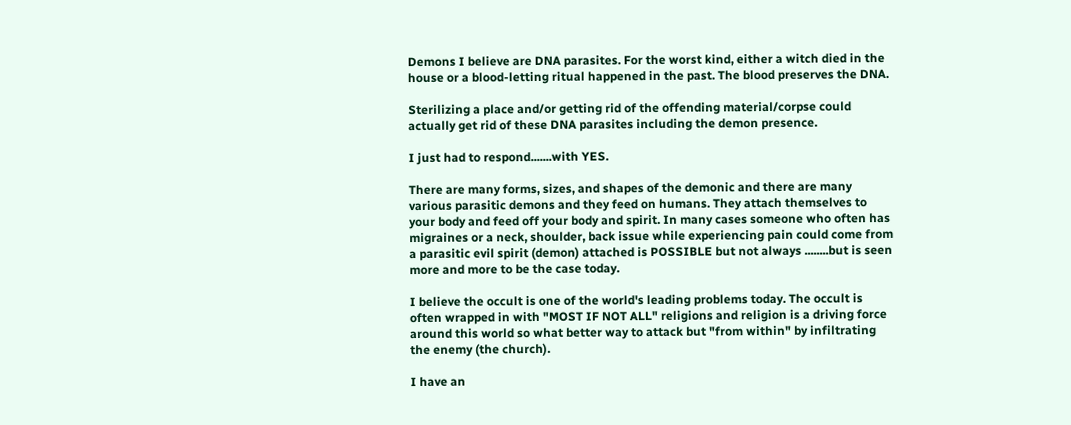Demons I believe are DNA parasites. For the worst kind, either a witch died in the house or a blood-letting ritual happened in the past. The blood preserves the DNA.

Sterilizing a place and/or getting rid of the offending material/corpse could actually get rid of these DNA parasites including the demon presence.

I just had to respond.......with YES.

There are many forms, sizes, and shapes of the demonic and there are many various parasitic demons and they feed on humans. They attach themselves to your body and feed off your body and spirit. In many cases someone who often has migraines or a neck, shoulder, back issue while experiencing pain could come from a parasitic evil spirit (demon) attached is POSSIBLE but not always ........but is seen more and more to be the case today.

I believe the occult is one of the world's leading problems today. The occult is often wrapped in with "MOST IF NOT ALL" religions and religion is a driving force around this world so what better way to attack but "from within" by infiltrating the enemy (the church).

I have an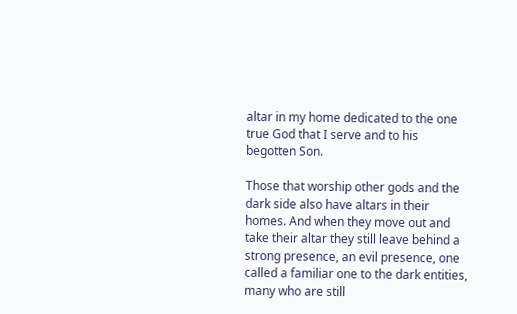altar in my home dedicated to the one true God that I serve and to his begotten Son.

Those that worship other gods and the dark side also have altars in their homes. And when they move out and take their altar they still leave behind a strong presence, an evil presence, one called a familiar one to the dark entities, many who are still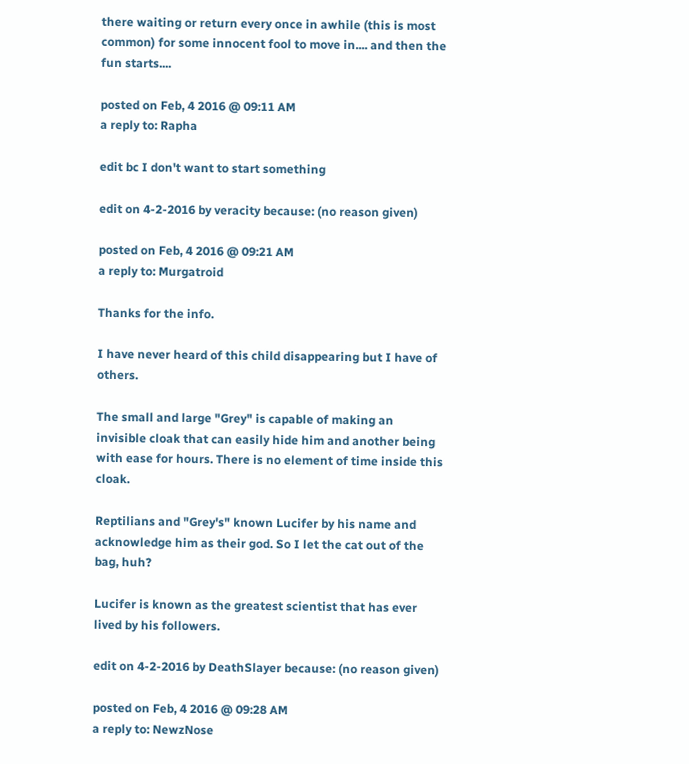there waiting or return every once in awhile (this is most common) for some innocent fool to move in.... and then the fun starts....

posted on Feb, 4 2016 @ 09:11 AM
a reply to: Rapha

edit bc I don't want to start something

edit on 4-2-2016 by veracity because: (no reason given)

posted on Feb, 4 2016 @ 09:21 AM
a reply to: Murgatroid

Thanks for the info.

I have never heard of this child disappearing but I have of others.

The small and large "Grey" is capable of making an invisible cloak that can easily hide him and another being with ease for hours. There is no element of time inside this cloak.

Reptilians and "Grey's" known Lucifer by his name and acknowledge him as their god. So I let the cat out of the bag, huh?

Lucifer is known as the greatest scientist that has ever lived by his followers.

edit on 4-2-2016 by DeathSlayer because: (no reason given)

posted on Feb, 4 2016 @ 09:28 AM
a reply to: NewzNose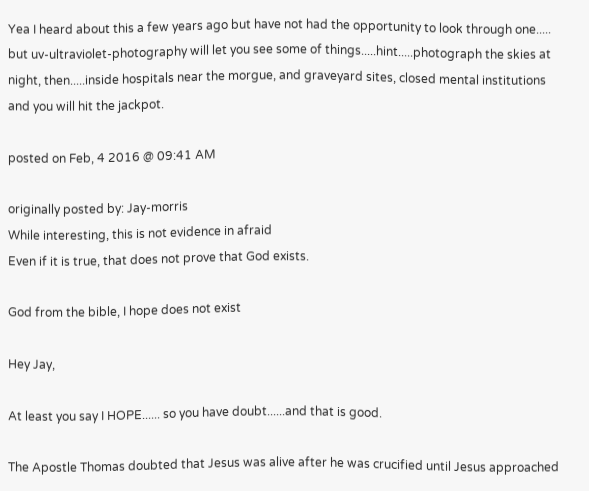Yea I heard about this a few years ago but have not had the opportunity to look through one..... but uv-ultraviolet-photography will let you see some of things.....hint.....photograph the skies at night, then.....inside hospitals near the morgue, and graveyard sites, closed mental institutions and you will hit the jackpot.

posted on Feb, 4 2016 @ 09:41 AM

originally posted by: Jay-morris
While interesting, this is not evidence in afraid
Even if it is true, that does not prove that God exists.

God from the bible, I hope does not exist

Hey Jay,

At least you say I HOPE...... so you have doubt......and that is good.

The Apostle Thomas doubted that Jesus was alive after he was crucified until Jesus approached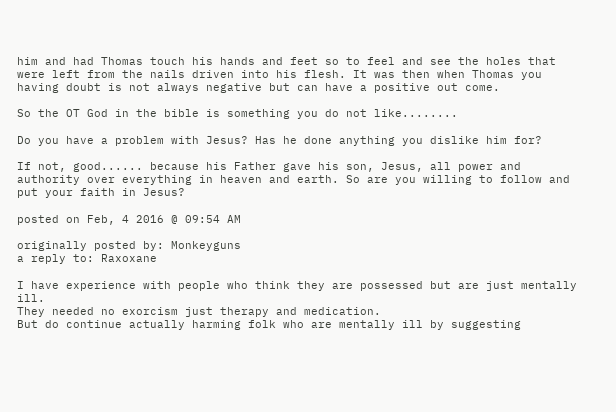him and had Thomas touch his hands and feet so to feel and see the holes that were left from the nails driven into his flesh. It was then when Thomas you having doubt is not always negative but can have a positive out come.

So the OT God in the bible is something you do not like........

Do you have a problem with Jesus? Has he done anything you dislike him for?

If not, good...... because his Father gave his son, Jesus, all power and authority over everything in heaven and earth. So are you willing to follow and put your faith in Jesus?

posted on Feb, 4 2016 @ 09:54 AM

originally posted by: Monkeyguns
a reply to: Raxoxane

I have experience with people who think they are possessed but are just mentally ill.
They needed no exorcism just therapy and medication.
But do continue actually harming folk who are mentally ill by suggesting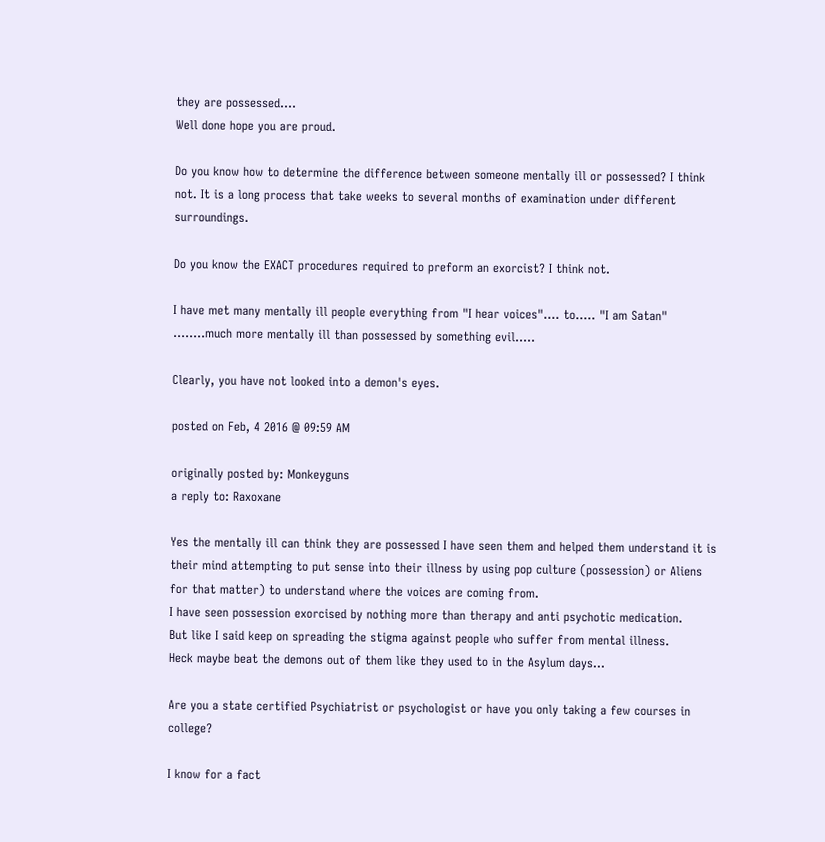they are possessed....
Well done hope you are proud.

Do you know how to determine the difference between someone mentally ill or possessed? I think not. It is a long process that take weeks to several months of examination under different surroundings.

Do you know the EXACT procedures required to preform an exorcist? I think not.

I have met many mentally ill people everything from "I hear voices".... to..... "I am Satan" ........much more mentally ill than possessed by something evil.....

Clearly, you have not looked into a demon's eyes.

posted on Feb, 4 2016 @ 09:59 AM

originally posted by: Monkeyguns
a reply to: Raxoxane

Yes the mentally ill can think they are possessed I have seen them and helped them understand it is their mind attempting to put sense into their illness by using pop culture (possession) or Aliens for that matter) to understand where the voices are coming from.
I have seen possession exorcised by nothing more than therapy and anti psychotic medication.
But like I said keep on spreading the stigma against people who suffer from mental illness.
Heck maybe beat the demons out of them like they used to in the Asylum days...

Are you a state certified Psychiatrist or psychologist or have you only taking a few courses in college?

I know for a fact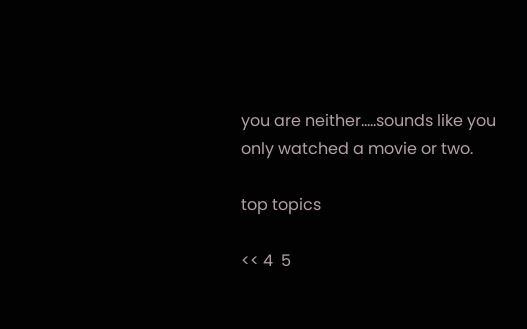you are neither.....sounds like you only watched a movie or two.

top topics

<< 4  5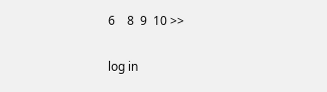6    8  9  10 >>

log in